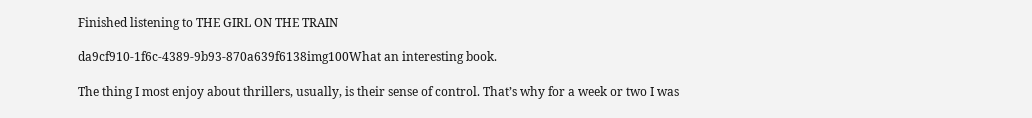Finished listening to THE GIRL ON THE TRAIN

da9cf910-1f6c-4389-9b93-870a639f6138img100What an interesting book.

The thing I most enjoy about thrillers, usually, is their sense of control. That’s why for a week or two I was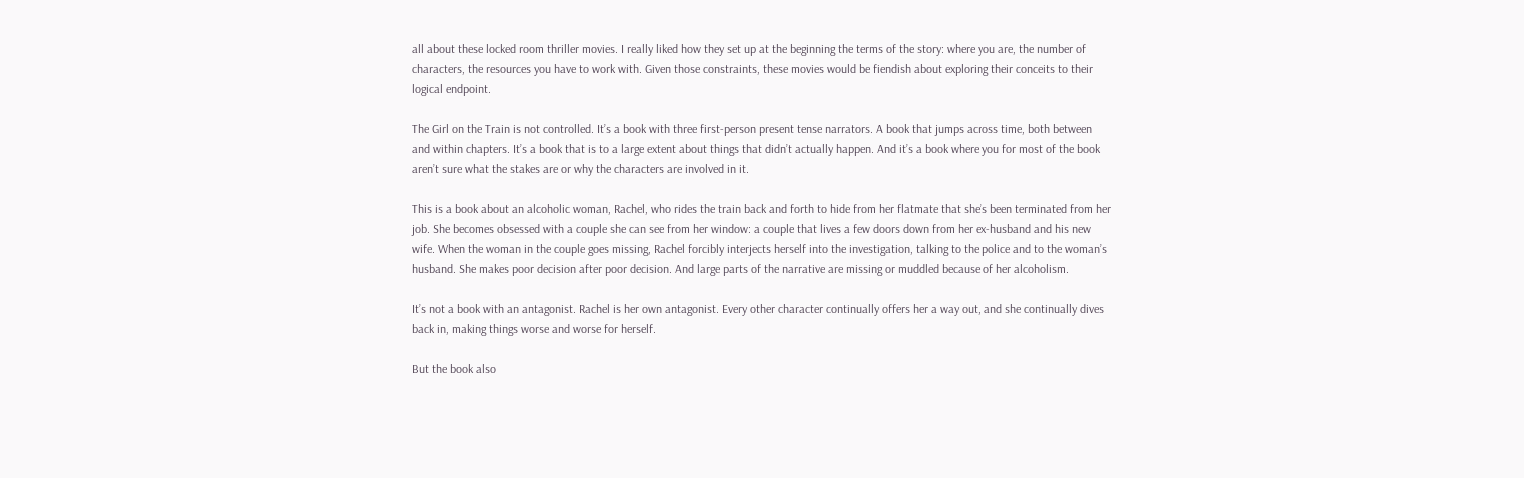all about these locked room thriller movies. I really liked how they set up at the beginning the terms of the story: where you are, the number of characters, the resources you have to work with. Given those constraints, these movies would be fiendish about exploring their conceits to their logical endpoint.

The Girl on the Train is not controlled. It’s a book with three first-person present tense narrators. A book that jumps across time, both between and within chapters. It’s a book that is to a large extent about things that didn’t actually happen. And it’s a book where you for most of the book aren’t sure what the stakes are or why the characters are involved in it.

This is a book about an alcoholic woman, Rachel, who rides the train back and forth to hide from her flatmate that she’s been terminated from her job. She becomes obsessed with a couple she can see from her window: a couple that lives a few doors down from her ex-husband and his new wife. When the woman in the couple goes missing, Rachel forcibly interjects herself into the investigation, talking to the police and to the woman’s husband. She makes poor decision after poor decision. And large parts of the narrative are missing or muddled because of her alcoholism.

It’s not a book with an antagonist. Rachel is her own antagonist. Every other character continually offers her a way out, and she continually dives back in, making things worse and worse for herself.

But the book also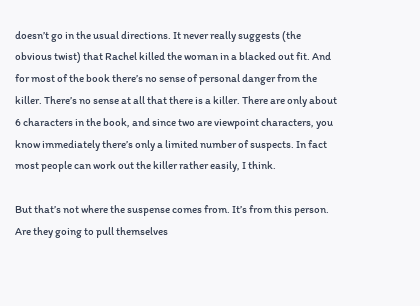doesn’t go in the usual directions. It never really suggests (the obvious twist) that Rachel killed the woman in a blacked out fit. And for most of the book there’s no sense of personal danger from the killer. There’s no sense at all that there is a killer. There are only about 6 characters in the book, and since two are viewpoint characters, you know immediately there’s only a limited number of suspects. In fact most people can work out the killer rather easily, I think.

But that’s not where the suspense comes from. It’s from this person. Are they going to pull themselves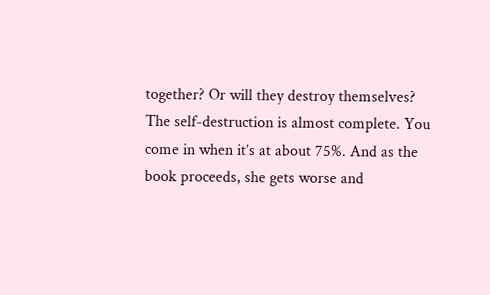together? Or will they destroy themselves? The self-destruction is almost complete. You come in when it’s at about 75%. And as the book proceeds, she gets worse and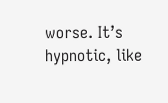worse. It’s hypnotic, like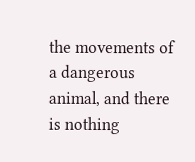the movements of a dangerous animal, and there is nothing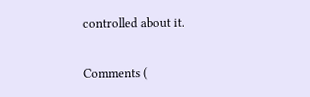controlled about it.

Comments (